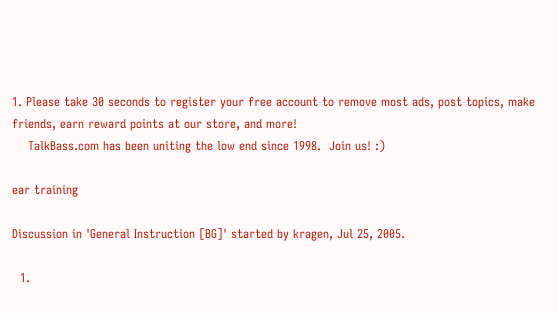1. Please take 30 seconds to register your free account to remove most ads, post topics, make friends, earn reward points at our store, and more!
    TalkBass.com has been uniting the low end since 1998.  Join us! :)

ear training

Discussion in 'General Instruction [BG]' started by kragen, Jul 25, 2005.

  1.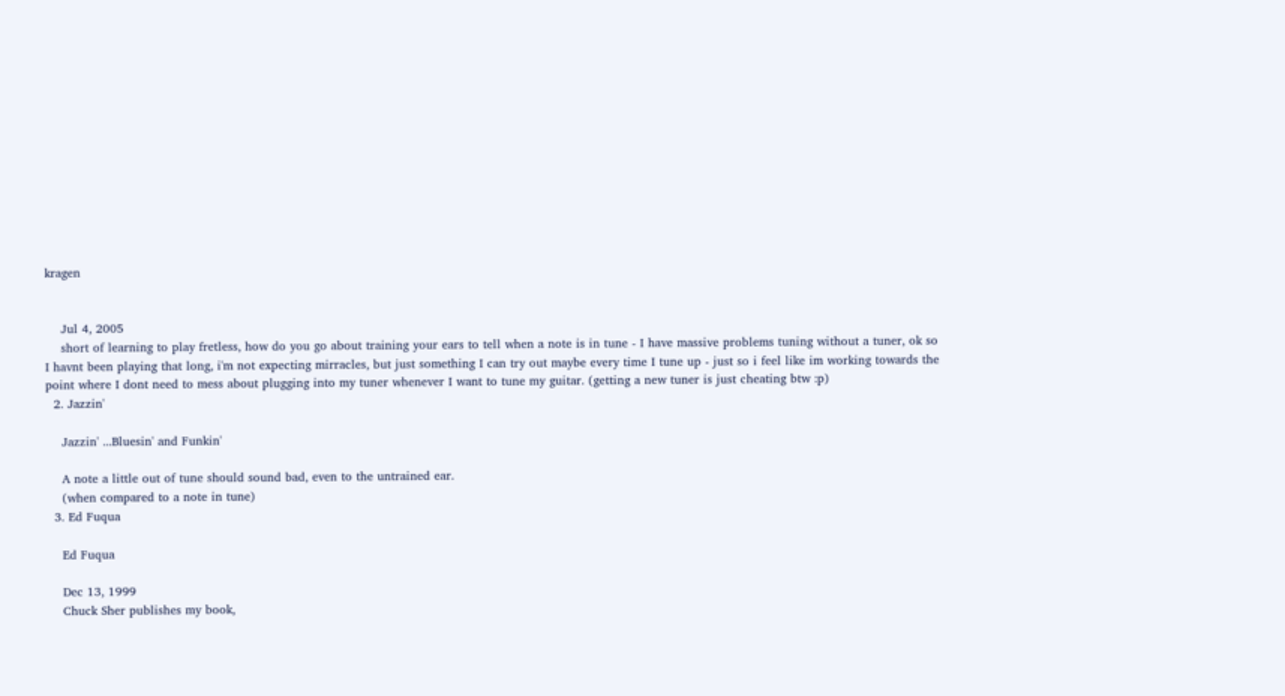kragen


    Jul 4, 2005
    short of learning to play fretless, how do you go about training your ears to tell when a note is in tune - I have massive problems tuning without a tuner, ok so I havnt been playing that long, i'm not expecting mirracles, but just something I can try out maybe every time I tune up - just so i feel like im working towards the point where I dont need to mess about plugging into my tuner whenever I want to tune my guitar. (getting a new tuner is just cheating btw :p)
  2. Jazzin'

    Jazzin' ...Bluesin' and Funkin'

    A note a little out of tune should sound bad, even to the untrained ear.
    (when compared to a note in tune)
  3. Ed Fuqua

    Ed Fuqua

    Dec 13, 1999
    Chuck Sher publishes my book,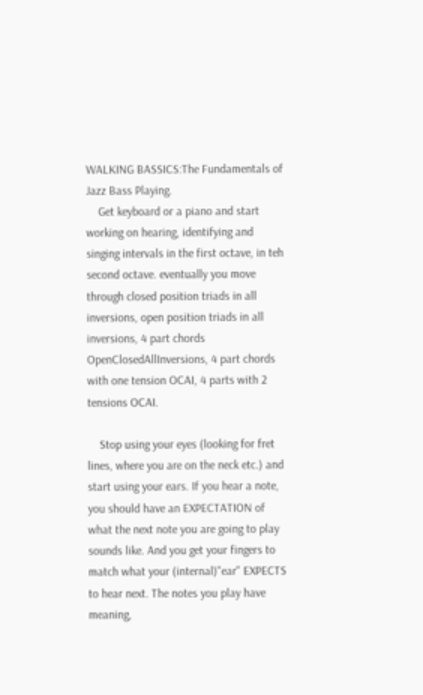WALKING BASSICS:The Fundamentals of Jazz Bass Playing.
    Get keyboard or a piano and start working on hearing, identifying and singing intervals in the first octave, in teh second octave. eventually you move through closed position triads in all inversions, open position triads in all inversions, 4 part chords OpenClosedAllInversions, 4 part chords with one tension OCAI, 4 parts with 2 tensions OCAI.

    Stop using your eyes (looking for fret lines, where you are on the neck etc.) and start using your ears. If you hear a note, you should have an EXPECTATION of what the next note you are going to play sounds like. And you get your fingers to match what your (internal)"ear" EXPECTS to hear next. The notes you play have meaning,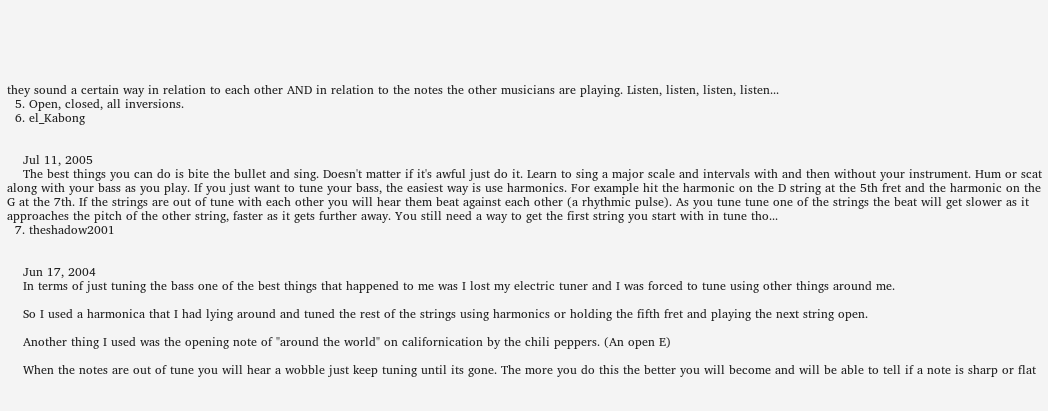they sound a certain way in relation to each other AND in relation to the notes the other musicians are playing. Listen, listen, listen, listen...
  5. Open, closed, all inversions.
  6. el_Kabong


    Jul 11, 2005
    The best things you can do is bite the bullet and sing. Doesn't matter if it's awful just do it. Learn to sing a major scale and intervals with and then without your instrument. Hum or scat along with your bass as you play. If you just want to tune your bass, the easiest way is use harmonics. For example hit the harmonic on the D string at the 5th fret and the harmonic on the G at the 7th. If the strings are out of tune with each other you will hear them beat against each other (a rhythmic pulse). As you tune tune one of the strings the beat will get slower as it approaches the pitch of the other string, faster as it gets further away. You still need a way to get the first string you start with in tune tho...
  7. theshadow2001


    Jun 17, 2004
    In terms of just tuning the bass one of the best things that happened to me was I lost my electric tuner and I was forced to tune using other things around me.

    So I used a harmonica that I had lying around and tuned the rest of the strings using harmonics or holding the fifth fret and playing the next string open.

    Another thing I used was the opening note of "around the world" on californication by the chili peppers. (An open E)

    When the notes are out of tune you will hear a wobble just keep tuning until its gone. The more you do this the better you will become and will be able to tell if a note is sharp or flat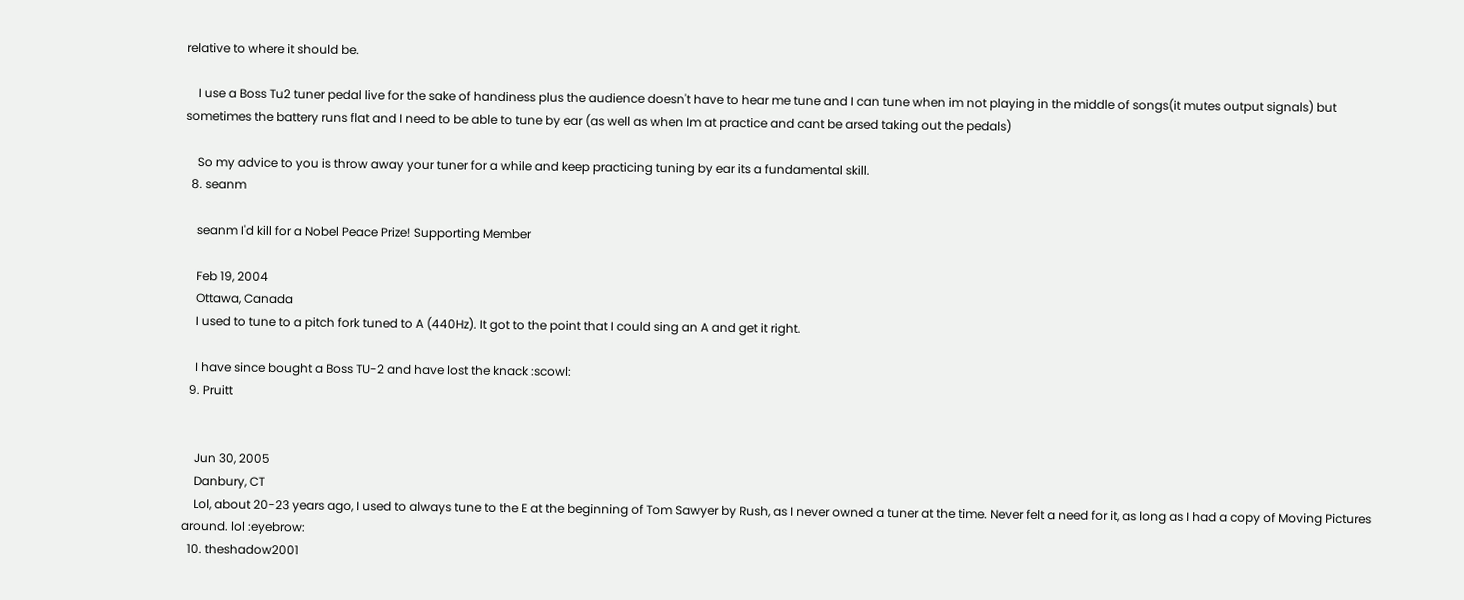relative to where it should be.

    I use a Boss Tu2 tuner pedal live for the sake of handiness plus the audience doesn't have to hear me tune and I can tune when im not playing in the middle of songs(it mutes output signals) but sometimes the battery runs flat and I need to be able to tune by ear (as well as when Im at practice and cant be arsed taking out the pedals)

    So my advice to you is throw away your tuner for a while and keep practicing tuning by ear its a fundamental skill.
  8. seanm

    seanm I'd kill for a Nobel Peace Prize! Supporting Member

    Feb 19, 2004
    Ottawa, Canada
    I used to tune to a pitch fork tuned to A (440Hz). It got to the point that I could sing an A and get it right.

    I have since bought a Boss TU-2 and have lost the knack :scowl:
  9. Pruitt


    Jun 30, 2005
    Danbury, CT
    Lol, about 20-23 years ago, I used to always tune to the E at the beginning of Tom Sawyer by Rush, as I never owned a tuner at the time. Never felt a need for it, as long as I had a copy of Moving Pictures around. lol :eyebrow:
  10. theshadow2001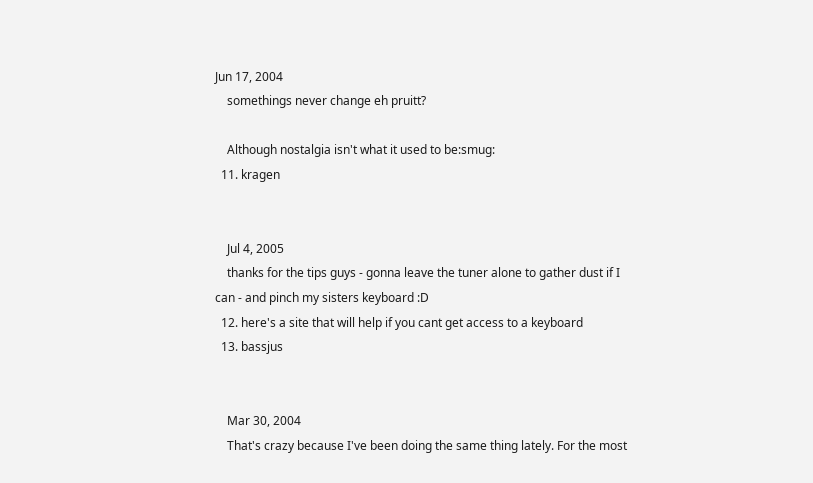Jun 17, 2004
    somethings never change eh pruitt?

    Although nostalgia isn't what it used to be:smug:
  11. kragen


    Jul 4, 2005
    thanks for the tips guys - gonna leave the tuner alone to gather dust if I can - and pinch my sisters keyboard :D
  12. here's a site that will help if you cant get access to a keyboard
  13. bassjus


    Mar 30, 2004
    That's crazy because I've been doing the same thing lately. For the most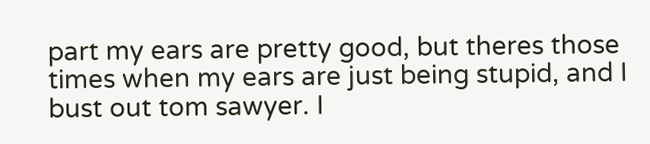part my ears are pretty good, but theres those times when my ears are just being stupid, and I bust out tom sawyer. I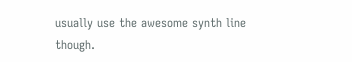usually use the awesome synth line though.